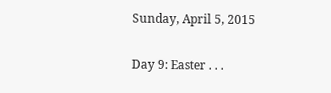Sunday, April 5, 2015

Day 9: Easter . . .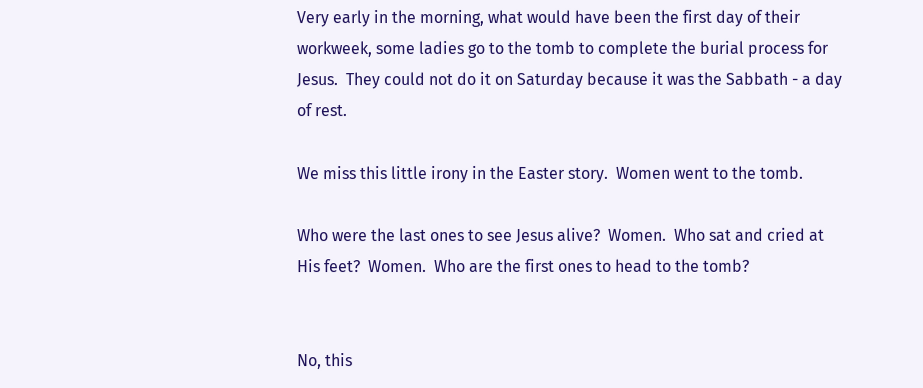Very early in the morning, what would have been the first day of their workweek, some ladies go to the tomb to complete the burial process for Jesus.  They could not do it on Saturday because it was the Sabbath - a day of rest.

We miss this little irony in the Easter story.  Women went to the tomb.

Who were the last ones to see Jesus alive?  Women.  Who sat and cried at His feet?  Women.  Who are the first ones to head to the tomb?


No, this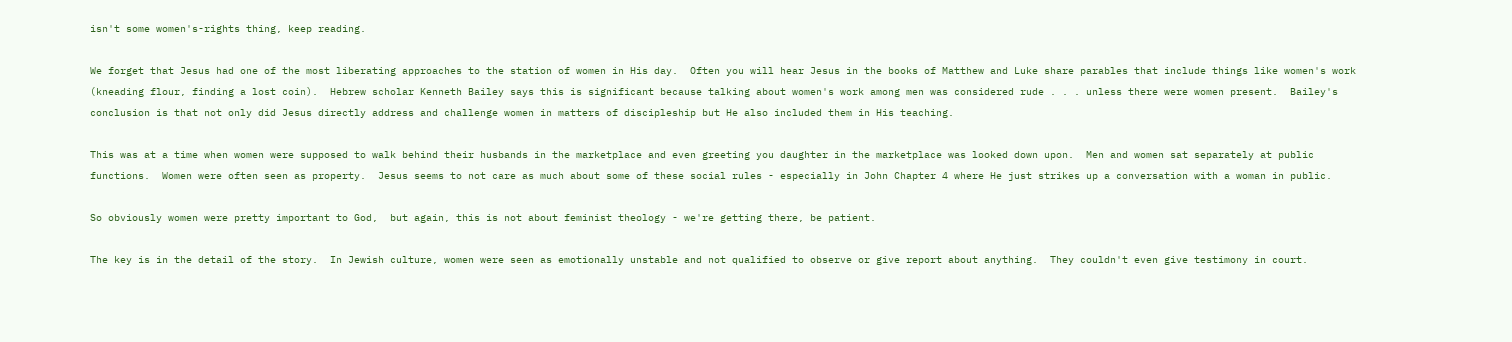isn't some women's-rights thing, keep reading.

We forget that Jesus had one of the most liberating approaches to the station of women in His day.  Often you will hear Jesus in the books of Matthew and Luke share parables that include things like women's work (kneading flour, finding a lost coin).  Hebrew scholar Kenneth Bailey says this is significant because talking about women's work among men was considered rude . . . unless there were women present.  Bailey's conclusion is that not only did Jesus directly address and challenge women in matters of discipleship but He also included them in His teaching.

This was at a time when women were supposed to walk behind their husbands in the marketplace and even greeting you daughter in the marketplace was looked down upon.  Men and women sat separately at public functions.  Women were often seen as property.  Jesus seems to not care as much about some of these social rules - especially in John Chapter 4 where He just strikes up a conversation with a woman in public.

So obviously women were pretty important to God,  but again, this is not about feminist theology - we're getting there, be patient.

The key is in the detail of the story.  In Jewish culture, women were seen as emotionally unstable and not qualified to observe or give report about anything.  They couldn't even give testimony in court.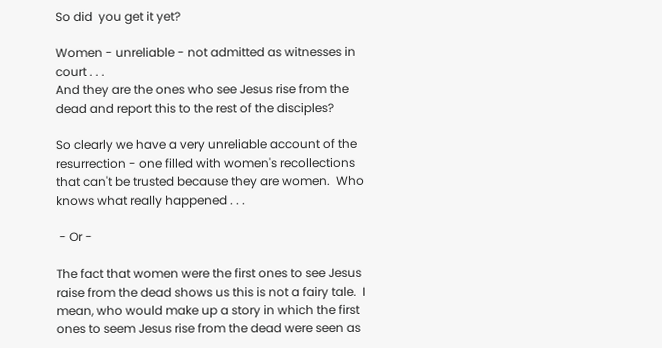So did  you get it yet?

Women - unreliable - not admitted as witnesses in court . . .
And they are the ones who see Jesus rise from the dead and report this to the rest of the disciples?

So clearly we have a very unreliable account of the resurrection - one filled with women's recollections that can't be trusted because they are women.  Who knows what really happened . . .

 - Or -

The fact that women were the first ones to see Jesus raise from the dead shows us this is not a fairy tale.  I mean, who would make up a story in which the first ones to seem Jesus rise from the dead were seen as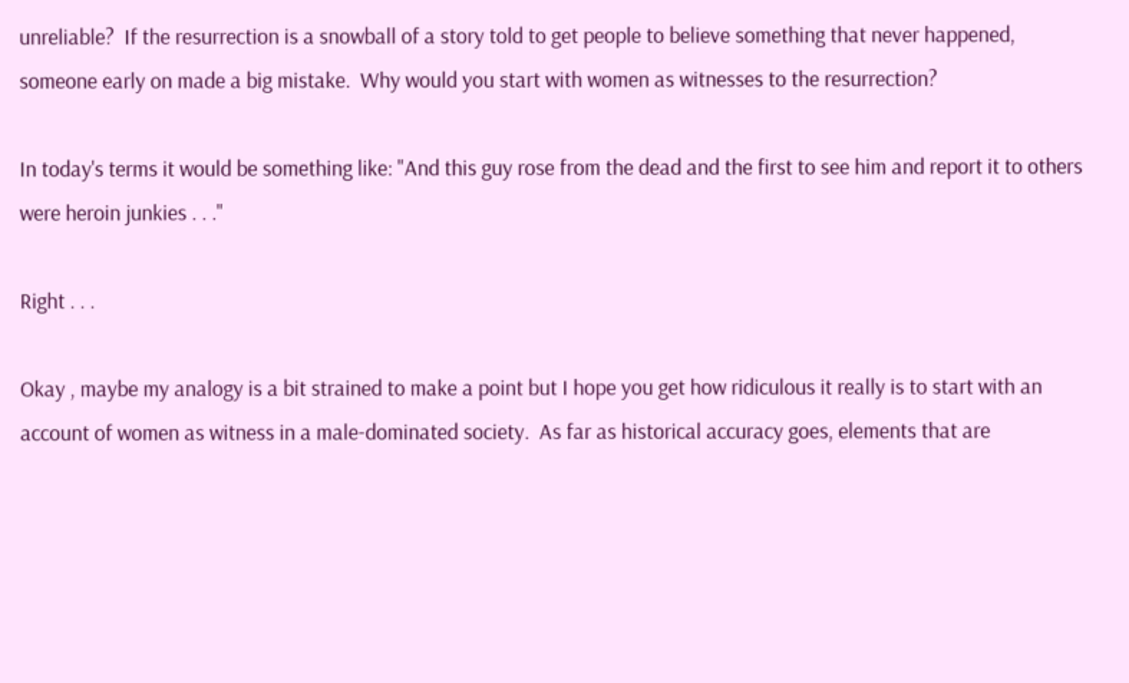unreliable?  If the resurrection is a snowball of a story told to get people to believe something that never happened,  someone early on made a big mistake.  Why would you start with women as witnesses to the resurrection?

In today's terms it would be something like: "And this guy rose from the dead and the first to see him and report it to others were heroin junkies . . ."

Right . . .

Okay , maybe my analogy is a bit strained to make a point but I hope you get how ridiculous it really is to start with an account of women as witness in a male-dominated society.  As far as historical accuracy goes, elements that are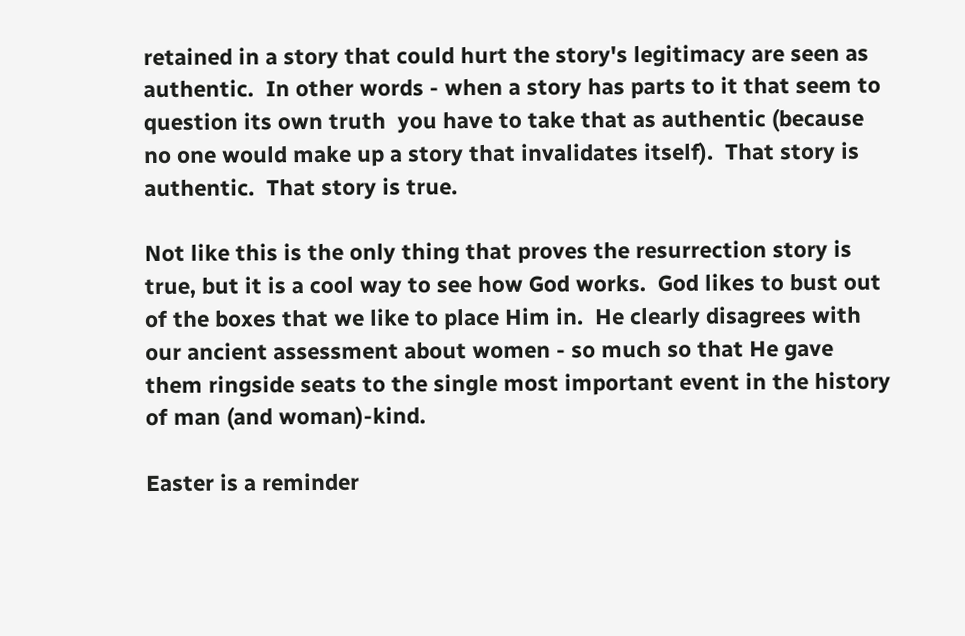retained in a story that could hurt the story's legitimacy are seen as authentic.  In other words - when a story has parts to it that seem to question its own truth  you have to take that as authentic (because no one would make up a story that invalidates itself).  That story is authentic.  That story is true.

Not like this is the only thing that proves the resurrection story is true, but it is a cool way to see how God works.  God likes to bust out of the boxes that we like to place Him in.  He clearly disagrees with our ancient assessment about women - so much so that He gave them ringside seats to the single most important event in the history of man (and woman)-kind.

Easter is a reminder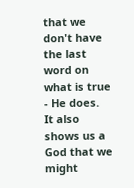that we don't have the last word on what is true - He does.  It also shows us a God that we might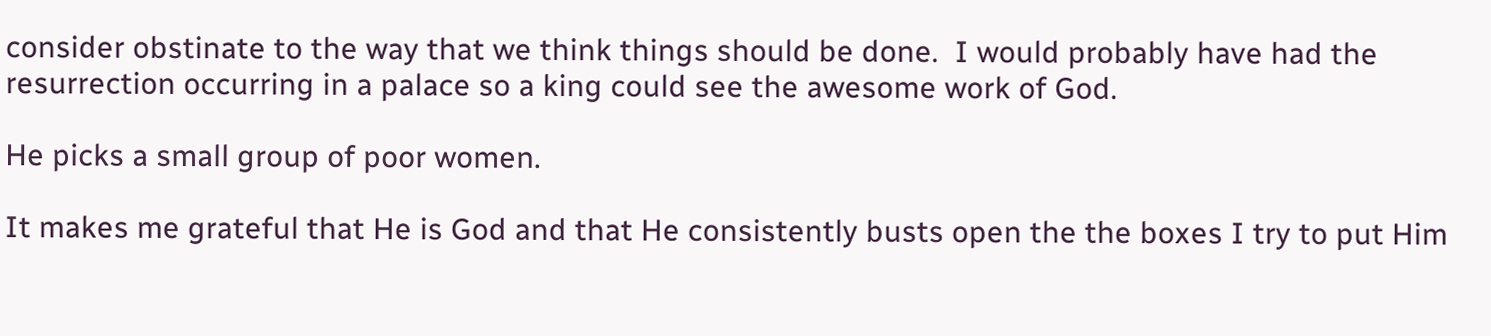consider obstinate to the way that we think things should be done.  I would probably have had the resurrection occurring in a palace so a king could see the awesome work of God.

He picks a small group of poor women.

It makes me grateful that He is God and that He consistently busts open the the boxes I try to put Him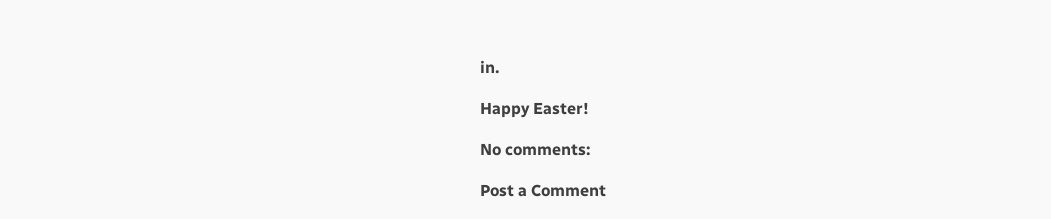in.

Happy Easter!

No comments:

Post a Comment